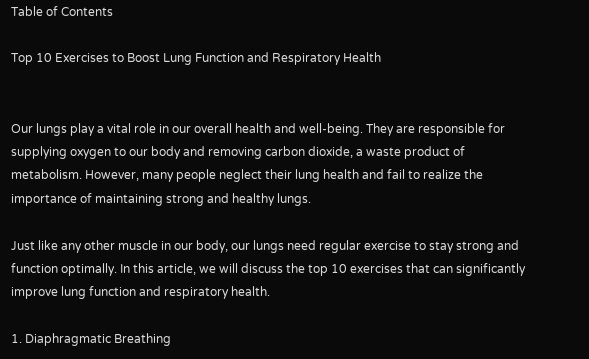Table of Contents

Top 10 Exercises to Boost Lung Function and Respiratory Health


Our lungs play a vital role in our overall health and well-being. They are responsible for supplying oxygen to our body and removing carbon dioxide, a waste product of metabolism. However, many people neglect their lung health and fail to realize the importance of maintaining strong and healthy lungs.

Just like any other muscle in our body, our lungs need regular exercise to stay strong and function optimally. In this article, we will discuss the top 10 exercises that can significantly improve lung function and respiratory health.

1. Diaphragmatic Breathing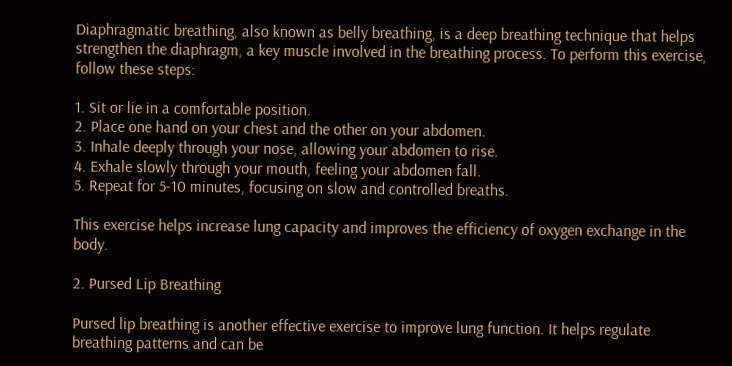Diaphragmatic breathing, also known as belly breathing, is a deep breathing technique that helps strengthen the diaphragm, a key muscle involved in the breathing process. To perform this exercise, follow these steps:

1. Sit or lie in a comfortable position.
2. Place one hand on your chest and the other on your abdomen.
3. Inhale deeply through your nose, allowing your abdomen to rise.
4. Exhale slowly through your mouth, feeling your abdomen fall.
5. Repeat for 5-10 minutes, focusing on slow and controlled breaths.

This exercise helps increase lung capacity and improves the efficiency of oxygen exchange in the body.

2. Pursed Lip Breathing

Pursed lip breathing is another effective exercise to improve lung function. It helps regulate breathing patterns and can be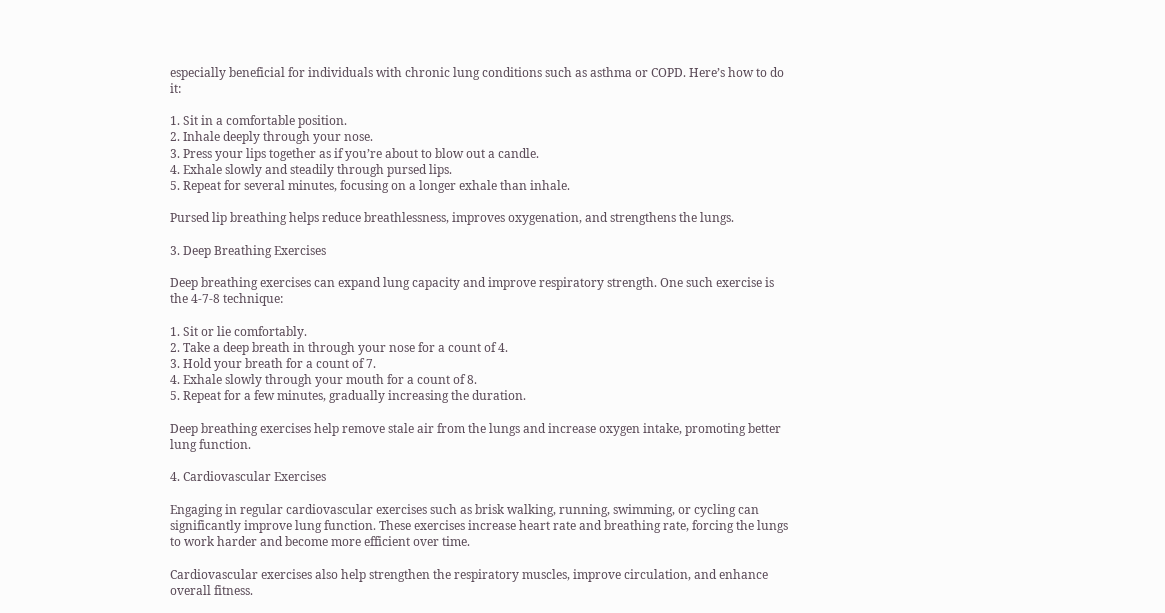especially beneficial for individuals with chronic lung conditions such as asthma or COPD. Here’s how to do it:

1. Sit in a comfortable position.
2. Inhale deeply through your nose.
3. Press your lips together as if you’re about to blow out a candle.
4. Exhale slowly and steadily through pursed lips.
5. Repeat for several minutes, focusing on a longer exhale than inhale.

Pursed lip breathing helps reduce breathlessness, improves oxygenation, and strengthens the lungs.

3. Deep Breathing Exercises

Deep breathing exercises can expand lung capacity and improve respiratory strength. One such exercise is the 4-7-8 technique:

1. Sit or lie comfortably.
2. Take a deep breath in through your nose for a count of 4.
3. Hold your breath for a count of 7.
4. Exhale slowly through your mouth for a count of 8.
5. Repeat for a few minutes, gradually increasing the duration.

Deep breathing exercises help remove stale air from the lungs and increase oxygen intake, promoting better lung function.

4. Cardiovascular Exercises

Engaging in regular cardiovascular exercises such as brisk walking, running, swimming, or cycling can significantly improve lung function. These exercises increase heart rate and breathing rate, forcing the lungs to work harder and become more efficient over time.

Cardiovascular exercises also help strengthen the respiratory muscles, improve circulation, and enhance overall fitness.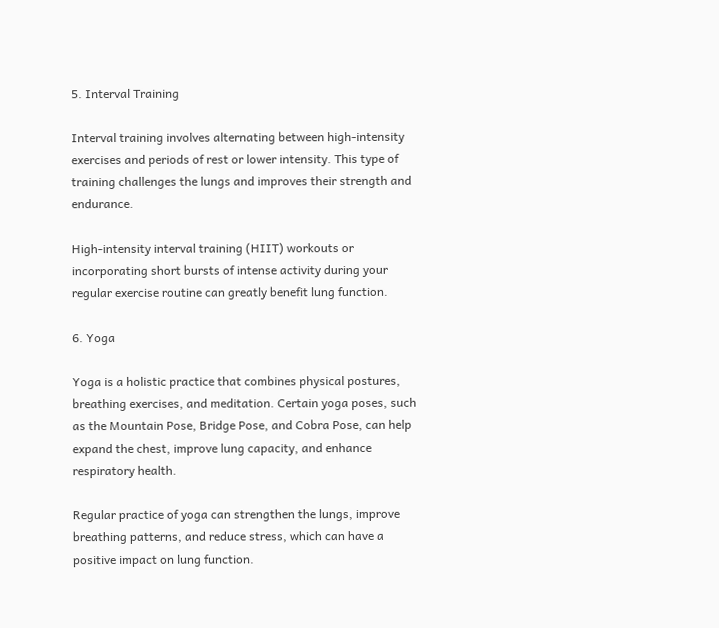5. Interval Training

Interval training involves alternating between high-intensity exercises and periods of rest or lower intensity. This type of training challenges the lungs and improves their strength and endurance.

High-intensity interval training (HIIT) workouts or incorporating short bursts of intense activity during your regular exercise routine can greatly benefit lung function.

6. Yoga

Yoga is a holistic practice that combines physical postures, breathing exercises, and meditation. Certain yoga poses, such as the Mountain Pose, Bridge Pose, and Cobra Pose, can help expand the chest, improve lung capacity, and enhance respiratory health.

Regular practice of yoga can strengthen the lungs, improve breathing patterns, and reduce stress, which can have a positive impact on lung function.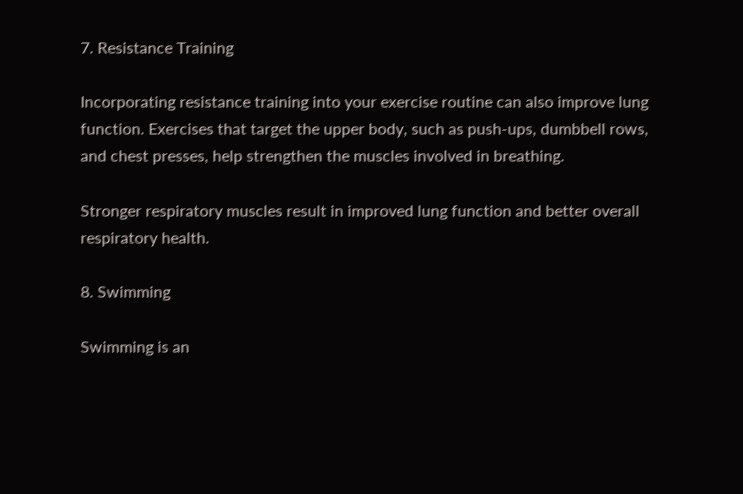7. Resistance Training

Incorporating resistance training into your exercise routine can also improve lung function. Exercises that target the upper body, such as push-ups, dumbbell rows, and chest presses, help strengthen the muscles involved in breathing.

Stronger respiratory muscles result in improved lung function and better overall respiratory health.

8. Swimming

Swimming is an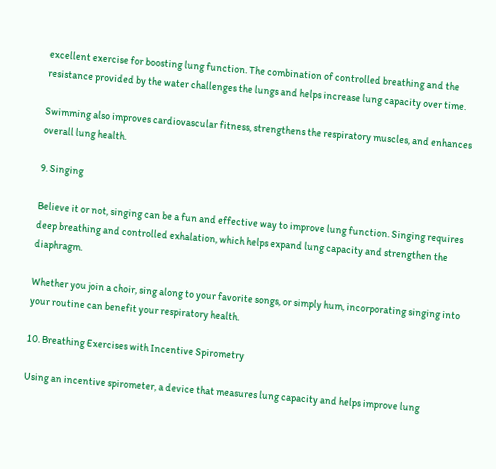excellent exercise for boosting lung function. The combination of controlled breathing and the resistance provided by the water challenges the lungs and helps increase lung capacity over time.

Swimming also improves cardiovascular fitness, strengthens the respiratory muscles, and enhances overall lung health.

9. Singing

Believe it or not, singing can be a fun and effective way to improve lung function. Singing requires deep breathing and controlled exhalation, which helps expand lung capacity and strengthen the diaphragm.

Whether you join a choir, sing along to your favorite songs, or simply hum, incorporating singing into your routine can benefit your respiratory health.

10. Breathing Exercises with Incentive Spirometry

Using an incentive spirometer, a device that measures lung capacity and helps improve lung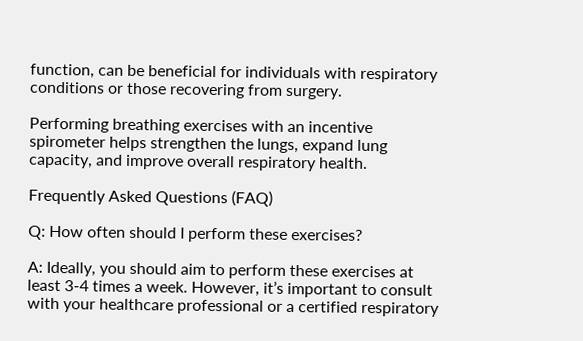function, can be beneficial for individuals with respiratory conditions or those recovering from surgery.

Performing breathing exercises with an incentive spirometer helps strengthen the lungs, expand lung capacity, and improve overall respiratory health.

Frequently Asked Questions (FAQ)

Q: How often should I perform these exercises?

A: Ideally, you should aim to perform these exercises at least 3-4 times a week. However, it’s important to consult with your healthcare professional or a certified respiratory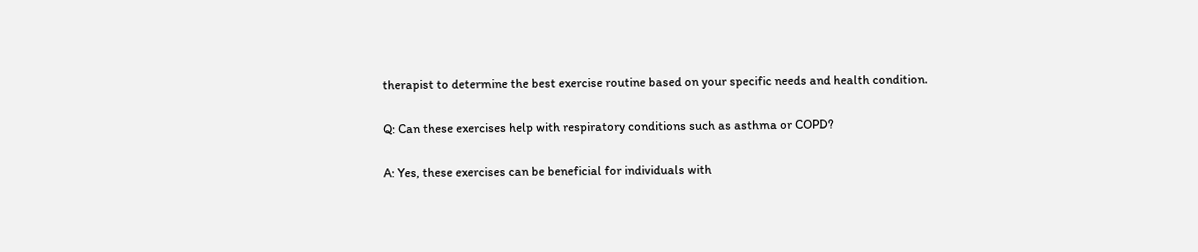therapist to determine the best exercise routine based on your specific needs and health condition.

Q: Can these exercises help with respiratory conditions such as asthma or COPD?

A: Yes, these exercises can be beneficial for individuals with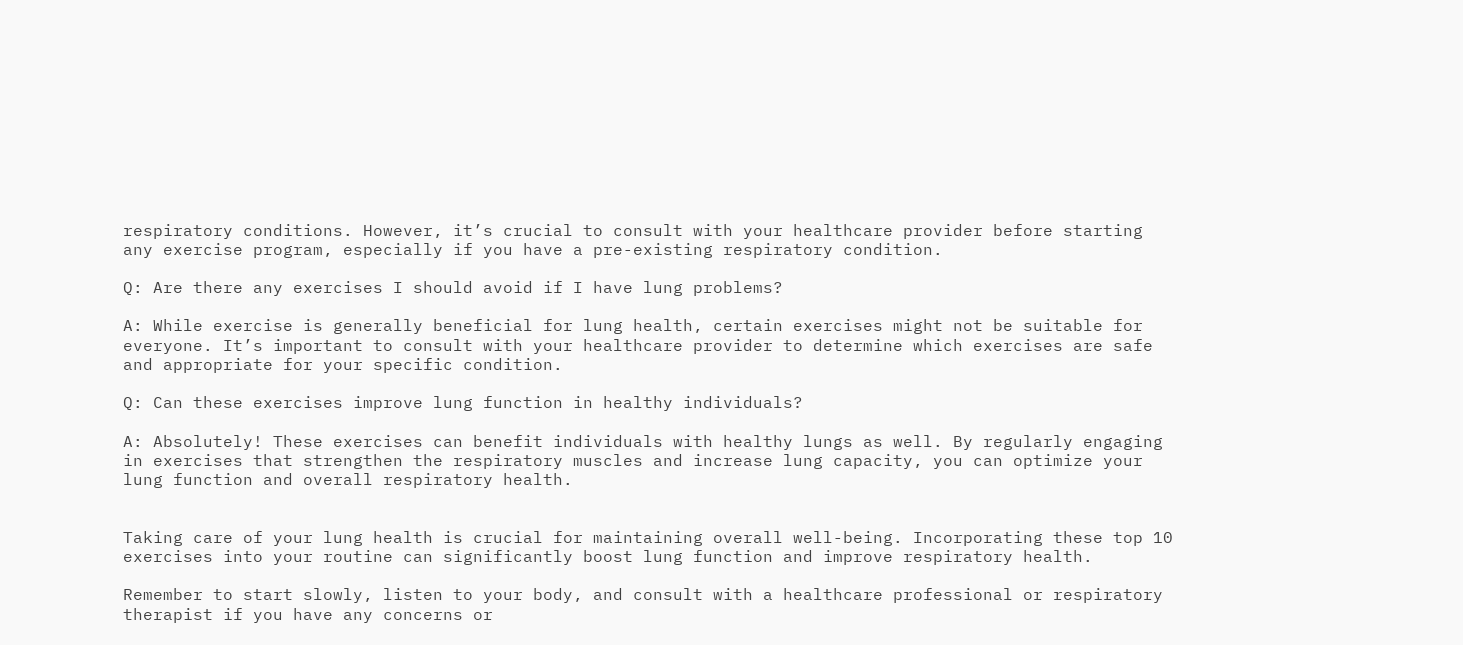respiratory conditions. However, it’s crucial to consult with your healthcare provider before starting any exercise program, especially if you have a pre-existing respiratory condition.

Q: Are there any exercises I should avoid if I have lung problems?

A: While exercise is generally beneficial for lung health, certain exercises might not be suitable for everyone. It’s important to consult with your healthcare provider to determine which exercises are safe and appropriate for your specific condition.

Q: Can these exercises improve lung function in healthy individuals?

A: Absolutely! These exercises can benefit individuals with healthy lungs as well. By regularly engaging in exercises that strengthen the respiratory muscles and increase lung capacity, you can optimize your lung function and overall respiratory health.


Taking care of your lung health is crucial for maintaining overall well-being. Incorporating these top 10 exercises into your routine can significantly boost lung function and improve respiratory health.

Remember to start slowly, listen to your body, and consult with a healthcare professional or respiratory therapist if you have any concerns or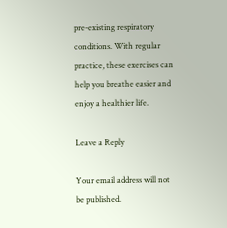pre-existing respiratory conditions. With regular practice, these exercises can help you breathe easier and enjoy a healthier life.

Leave a Reply

Your email address will not be published.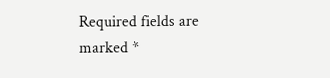Required fields are marked *